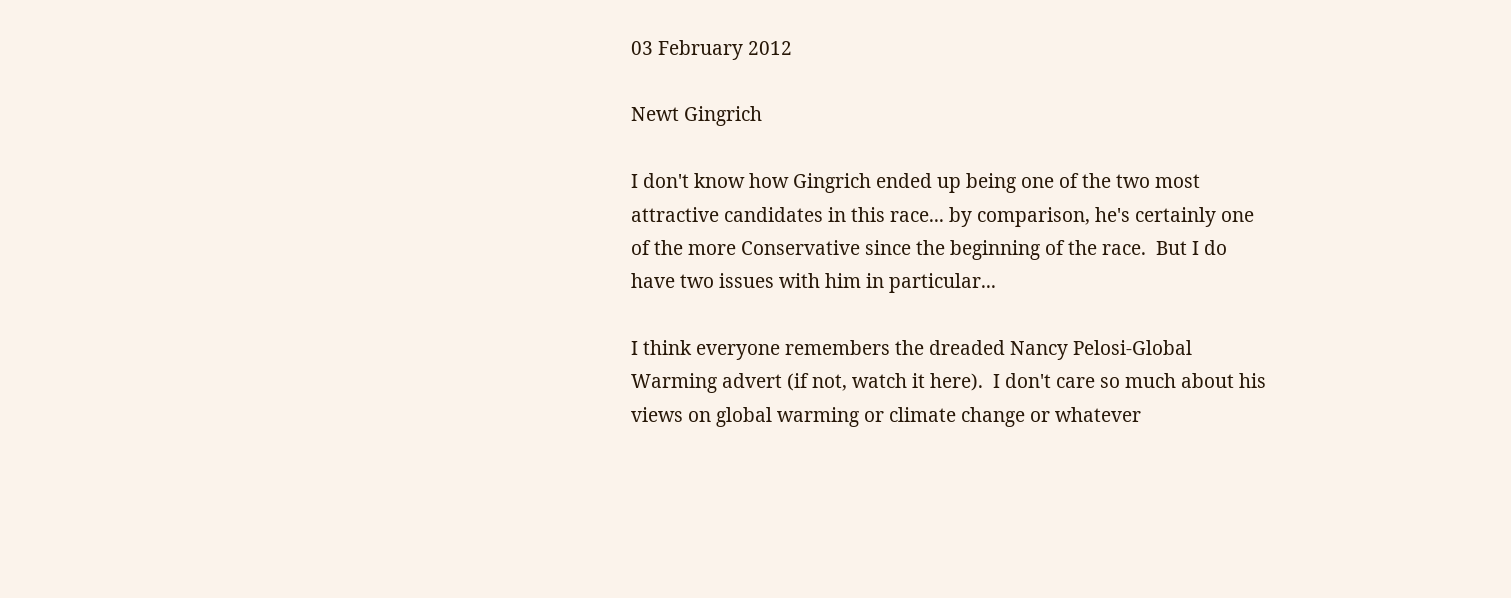03 February 2012

Newt Gingrich

I don't know how Gingrich ended up being one of the two most attractive candidates in this race... by comparison, he's certainly one of the more Conservative since the beginning of the race.  But I do have two issues with him in particular...

I think everyone remembers the dreaded Nancy Pelosi-Global Warming advert (if not, watch it here).  I don't care so much about his views on global warming or climate change or whatever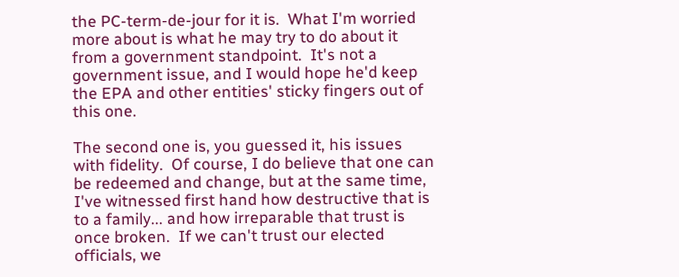the PC-term-de-jour for it is.  What I'm worried more about is what he may try to do about it from a government standpoint.  It's not a government issue, and I would hope he'd keep the EPA and other entities' sticky fingers out of this one.

The second one is, you guessed it, his issues with fidelity.  Of course, I do believe that one can be redeemed and change, but at the same time, I've witnessed first hand how destructive that is to a family... and how irreparable that trust is once broken.  If we can't trust our elected officials, we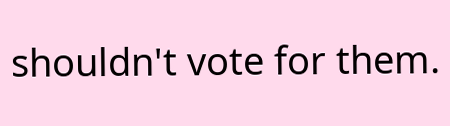shouldn't vote for them.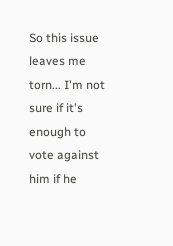So this issue leaves me torn... I'm not sure if it's enough to vote against him if he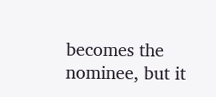becomes the nominee, but it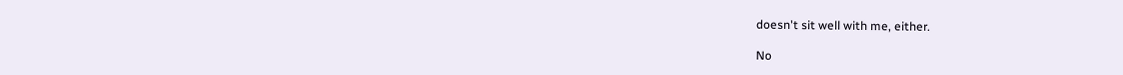doesn't sit well with me, either.

No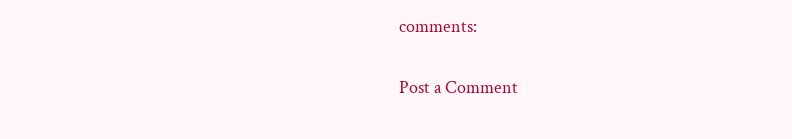comments:

Post a Comment